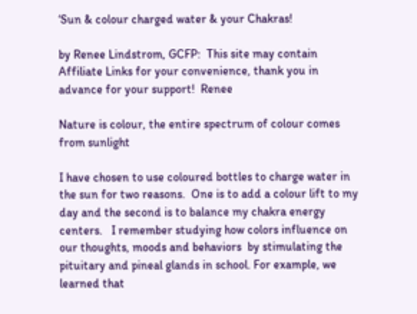‘Sun & colour charged water & your Chakras!

by Renee Lindstrom, GCFP:  This site may contain Affiliate Links for your convenience, thank you in advance for your support!  Renee

Nature is colour, the entire spectrum of colour comes from sunlight

I have chosen to use coloured bottles to charge water in the sun for two reasons.  One is to add a colour lift to my day and the second is to balance my chakra energy centers.   I remember studying how colors influence on our thoughts, moods and behaviors  by stimulating the pituitary and pineal glands in school. For example, we learned that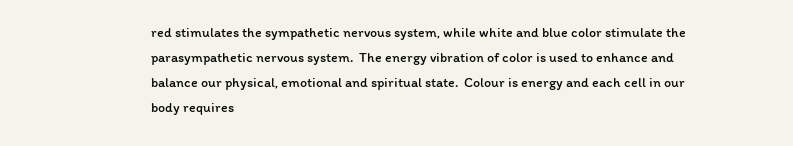red stimulates the sympathetic nervous system, while white and blue color stimulate the parasympathetic nervous system.  The energy vibration of color is used to enhance and balance our physical, emotional and spiritual state.  Colour is energy and each cell in our body requires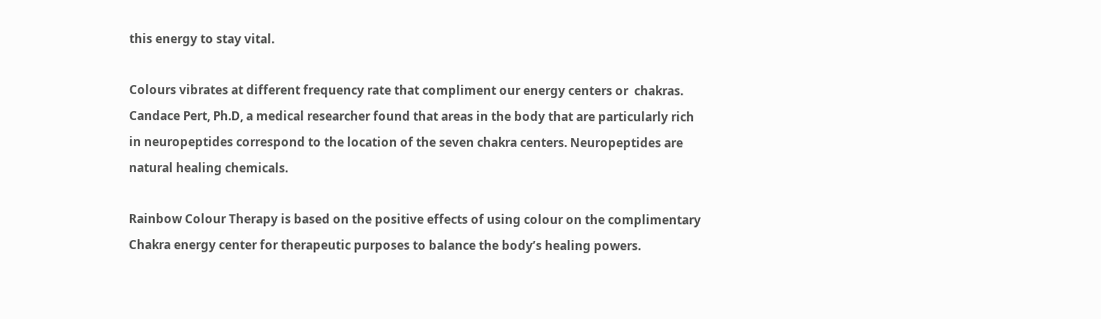this energy to stay vital.

Colours vibrates at different frequency rate that compliment our energy centers or  chakras.  Candace Pert, Ph.D, a medical researcher found that areas in the body that are particularly rich in neuropeptides correspond to the location of the seven chakra centers. Neuropeptides are natural healing chemicals.

Rainbow Colour Therapy is based on the positive effects of using colour on the complimentary Chakra energy center for therapeutic purposes to balance the body’s healing powers.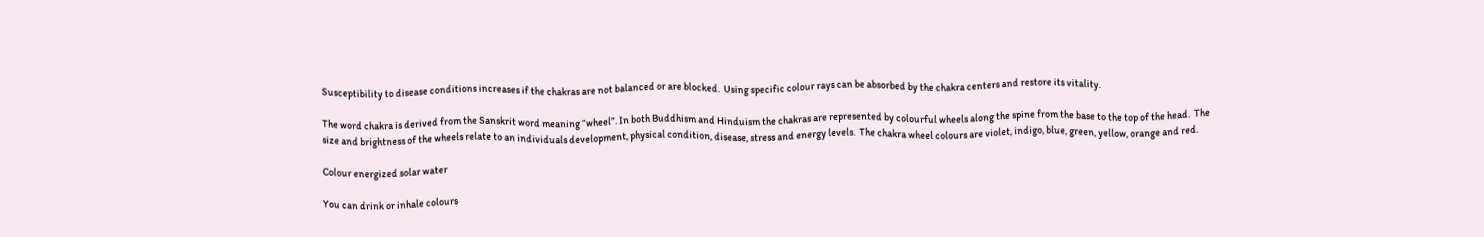Susceptibility to disease conditions increases if the chakras are not balanced or are blocked.  Using specific colour rays can be absorbed by the chakra centers and restore its vitality.

The word chakra is derived from the Sanskrit word meaning “wheel”. In both Buddhism and Hinduism the chakras are represented by colourful wheels along the spine from the base to the top of the head.  The size and brightness of the wheels relate to an individuals development, physical condition, disease, stress and energy levels.  The chakra wheel colours are violet, indigo, blue, green, yellow, orange and red.

Colour energized solar water

You can drink or inhale colours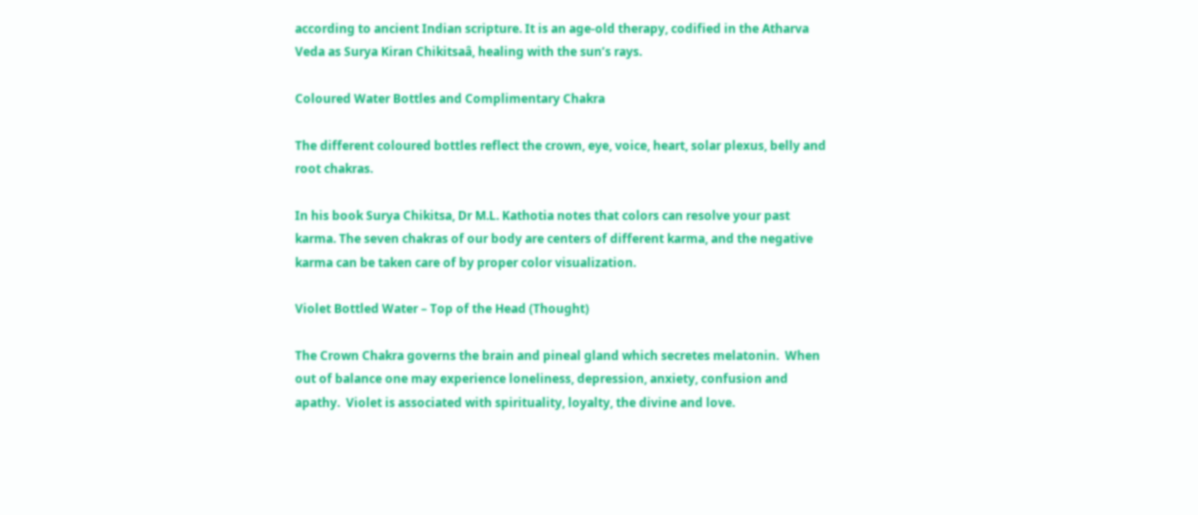according to ancient Indian scripture. It is an age-old therapy, codified in the Atharva Veda as Surya Kiran Chikitsaâ, healing with the sun’s rays.

Coloured Water Bottles and Complimentary Chakra

The different coloured bottles reflect the crown, eye, voice, heart, solar plexus, belly and root chakras.

In his book Surya Chikitsa, Dr M.L. Kathotia notes that colors can resolve your past karma. The seven chakras of our body are centers of different karma, and the negative karma can be taken care of by proper color visualization.

Violet Bottled Water – Top of the Head (Thought)

The Crown Chakra governs the brain and pineal gland which secretes melatonin.  When out of balance one may experience loneliness, depression, anxiety, confusion and apathy.  Violet is associated with spirituality, loyalty, the divine and love.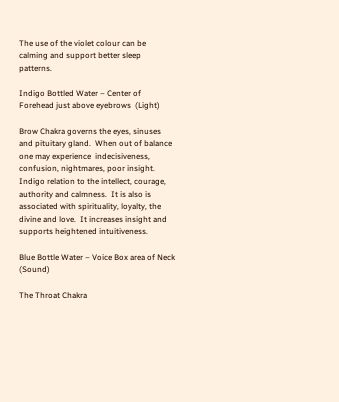The use of the violet colour can be calming and support better sleep patterns.

Indigo Bottled Water – Center of Forehead just above eyebrows  (Light)

Brow Chakra governs the eyes, sinuses and pituitary gland.  When out of balance one may experience  indecisiveness, confusion, nightmares, poor insight.  Indigo relation to the intellect, courage, authority and calmness.  It is also is associated with spirituality, loyalty, the divine and love.  It increases insight and supports heightened intuitiveness.

Blue Bottle Water – Voice Box area of Neck (Sound)

The Throat Chakra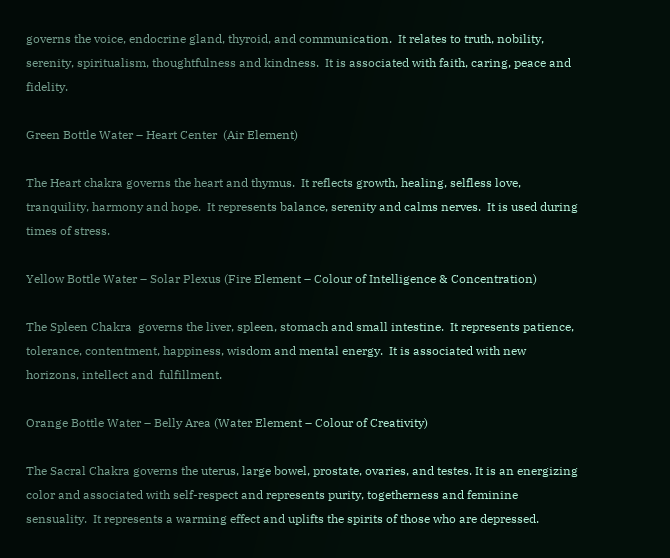governs the voice, endocrine gland, thyroid, and communication.  It relates to truth, nobility, serenity, spiritualism, thoughtfulness and kindness.  It is associated with faith, caring, peace and fidelity.

Green Bottle Water – Heart Center  (Air Element)

The Heart chakra governs the heart and thymus.  It reflects growth, healing, selfless love,  tranquility, harmony and hope.  It represents balance, serenity and calms nerves.  It is used during times of stress.

Yellow Bottle Water – Solar Plexus (Fire Element – Colour of Intelligence & Concentration)

The Spleen Chakra  governs the liver, spleen, stomach and small intestine.  It represents patience, tolerance, contentment, happiness, wisdom and mental energy.  It is associated with new horizons, intellect and  fulfillment.

Orange Bottle Water – Belly Area (Water Element – Colour of Creativity)

The Sacral Chakra governs the uterus, large bowel, prostate, ovaries, and testes. It is an energizing color and associated with self-respect and represents purity, togetherness and feminine sensuality.  It represents a warming effect and uplifts the spirits of those who are depressed.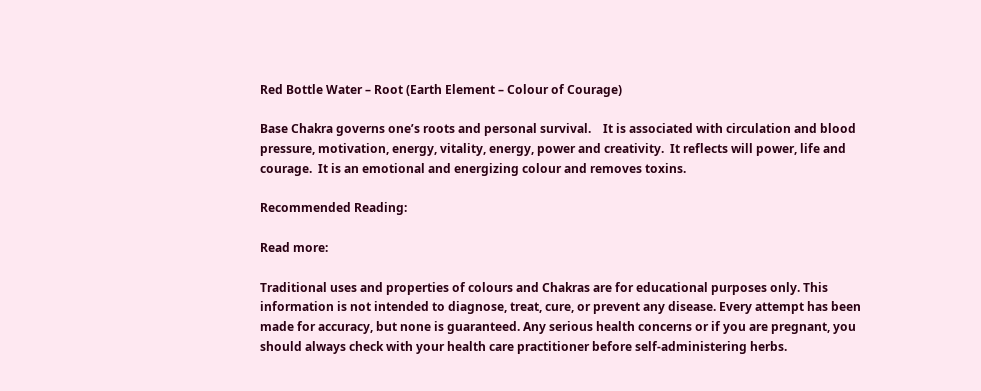Red Bottle Water – Root (Earth Element – Colour of Courage)

Base Chakra governs one’s roots and personal survival.    It is associated with circulation and blood pressure, motivation, energy, vitality, energy, power and creativity.  It reflects will power, life and courage.  It is an emotional and energizing colour and removes toxins.

Recommended Reading:

Read more:

Traditional uses and properties of colours and Chakras are for educational purposes only. This information is not intended to diagnose, treat, cure, or prevent any disease. Every attempt has been made for accuracy, but none is guaranteed. Any serious health concerns or if you are pregnant, you should always check with your health care practitioner before self-administering herbs.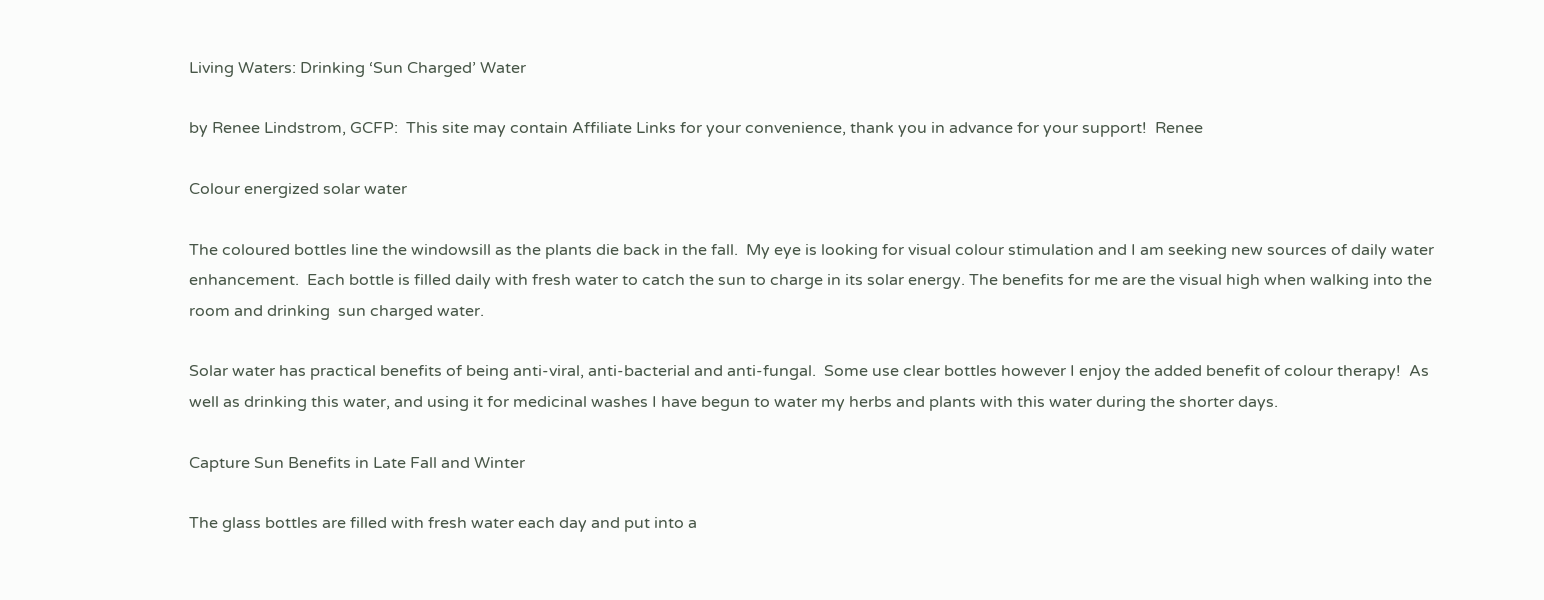Living Waters: Drinking ‘Sun Charged’ Water

by Renee Lindstrom, GCFP:  This site may contain Affiliate Links for your convenience, thank you in advance for your support!  Renee

Colour energized solar water

The coloured bottles line the windowsill as the plants die back in the fall.  My eye is looking for visual colour stimulation and I am seeking new sources of daily water enhancement.  Each bottle is filled daily with fresh water to catch the sun to charge in its solar energy. The benefits for me are the visual high when walking into the room and drinking  sun charged water.

Solar water has practical benefits of being anti-viral, anti-bacterial and anti-fungal.  Some use clear bottles however I enjoy the added benefit of colour therapy!  As well as drinking this water, and using it for medicinal washes I have begun to water my herbs and plants with this water during the shorter days.

Capture Sun Benefits in Late Fall and Winter

The glass bottles are filled with fresh water each day and put into a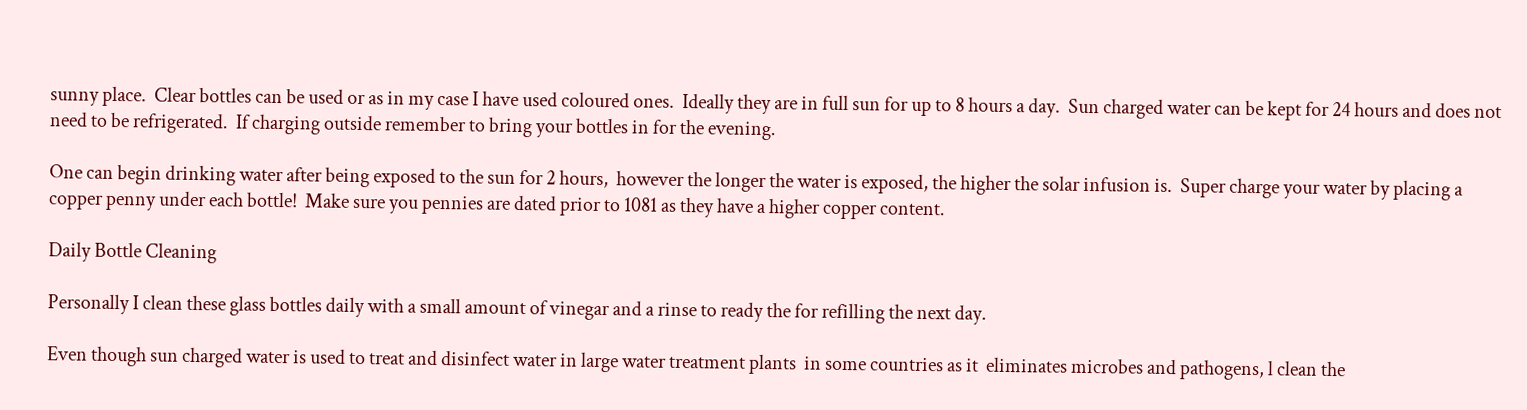sunny place.  Clear bottles can be used or as in my case I have used coloured ones.  Ideally they are in full sun for up to 8 hours a day.  Sun charged water can be kept for 24 hours and does not need to be refrigerated.  If charging outside remember to bring your bottles in for the evening.

One can begin drinking water after being exposed to the sun for 2 hours,  however the longer the water is exposed, the higher the solar infusion is.  Super charge your water by placing a copper penny under each bottle!  Make sure you pennies are dated prior to 1081 as they have a higher copper content.

Daily Bottle Cleaning

Personally I clean these glass bottles daily with a small amount of vinegar and a rinse to ready the for refilling the next day.

Even though sun charged water is used to treat and disinfect water in large water treatment plants  in some countries as it  eliminates microbes and pathogens, l clean the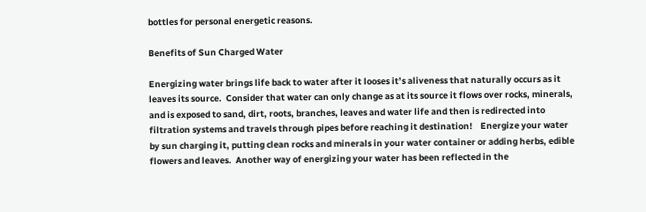bottles for personal energetic reasons.

Benefits of Sun Charged Water

Energizing water brings life back to water after it looses it’s aliveness that naturally occurs as it leaves its source.  Consider that water can only change as at its source it flows over rocks, minerals, and is exposed to sand, dirt, roots, branches, leaves and water life and then is redirected into filtration systems and travels through pipes before reaching it destination!    Energize your water by sun charging it, putting clean rocks and minerals in your water container or adding herbs, edible flowers and leaves.  Another way of energizing your water has been reflected in the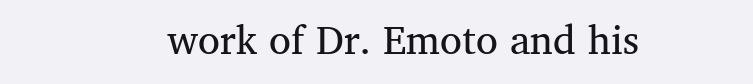work of Dr. Emoto and his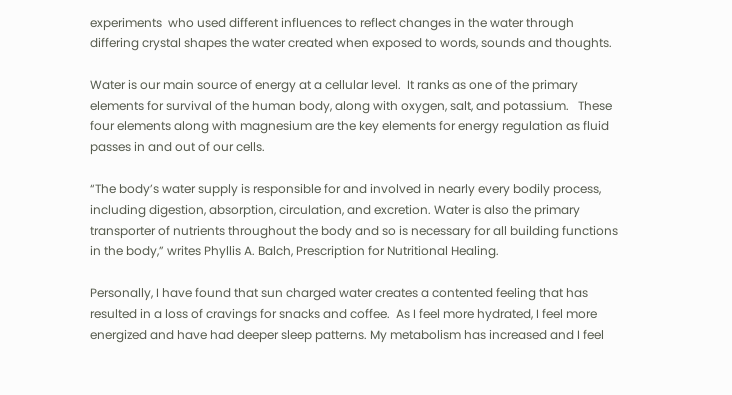experiments  who used different influences to reflect changes in the water through differing crystal shapes the water created when exposed to words, sounds and thoughts.

Water is our main source of energy at a cellular level.  It ranks as one of the primary elements for survival of the human body, along with oxygen, salt, and potassium.   These four elements along with magnesium are the key elements for energy regulation as fluid passes in and out of our cells.

“The body’s water supply is responsible for and involved in nearly every bodily process, including digestion, absorption, circulation, and excretion. Water is also the primary transporter of nutrients throughout the body and so is necessary for all building functions in the body,” writes Phyllis A. Balch, Prescription for Nutritional Healing.

Personally, I have found that sun charged water creates a contented feeling that has resulted in a loss of cravings for snacks and coffee.  As I feel more hydrated, I feel more energized and have had deeper sleep patterns. My metabolism has increased and I feel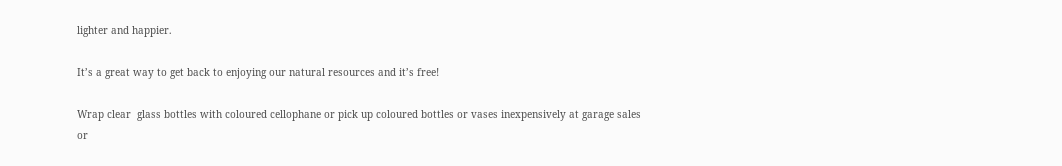lighter and happier.

It’s a great way to get back to enjoying our natural resources and it’s free!

Wrap clear  glass bottles with coloured cellophane or pick up coloured bottles or vases inexpensively at garage sales or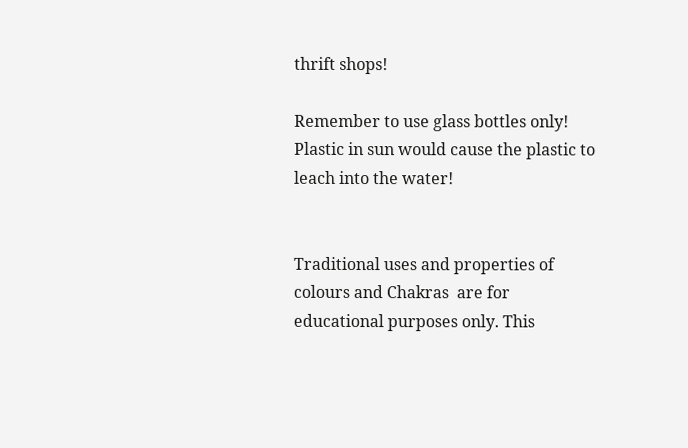thrift shops!

Remember to use glass bottles only!  Plastic in sun would cause the plastic to leach into the water!


Traditional uses and properties of colours and Chakras  are for educational purposes only. This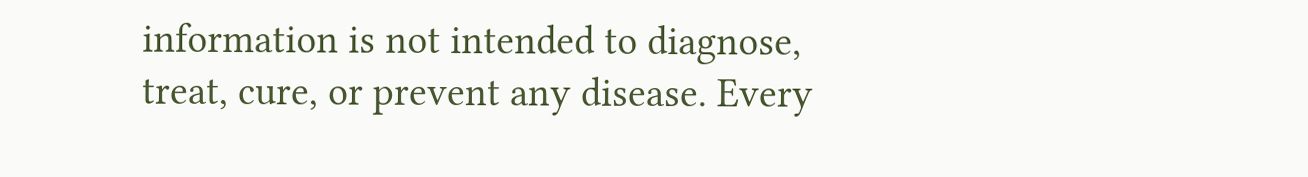information is not intended to diagnose, treat, cure, or prevent any disease. Every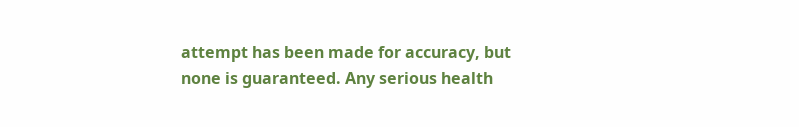attempt has been made for accuracy, but none is guaranteed. Any serious health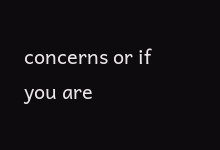concerns or if you are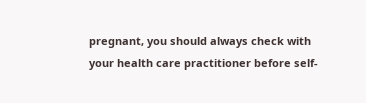pregnant, you should always check with your health care practitioner before self-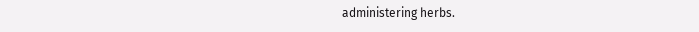administering herbs.